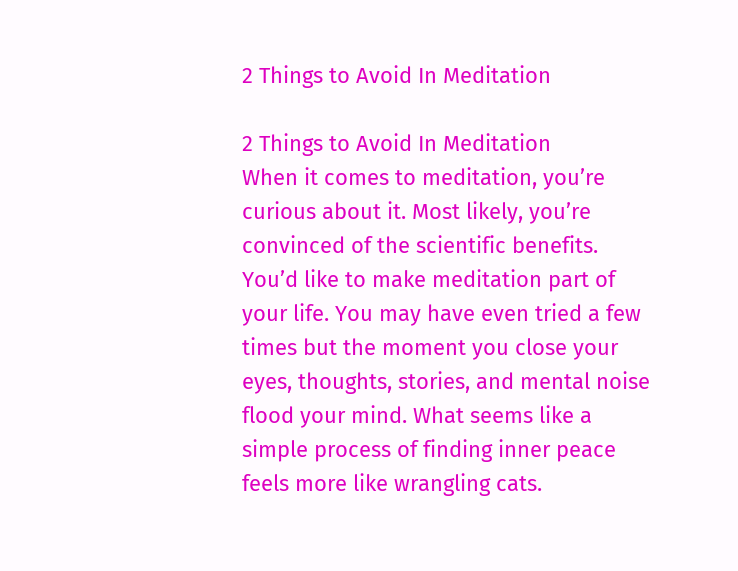2 Things to Avoid In Meditation

2 Things to Avoid In Meditation
When it comes to meditation, you’re curious about it. Most likely, you’re convinced of the scientific benefits. You’d like to make meditation part of your life. You may have even tried a few times but the moment you close your eyes, thoughts, stories, and mental noise flood your mind. What seems like a simple process of finding inner peace feels more like wrangling cats.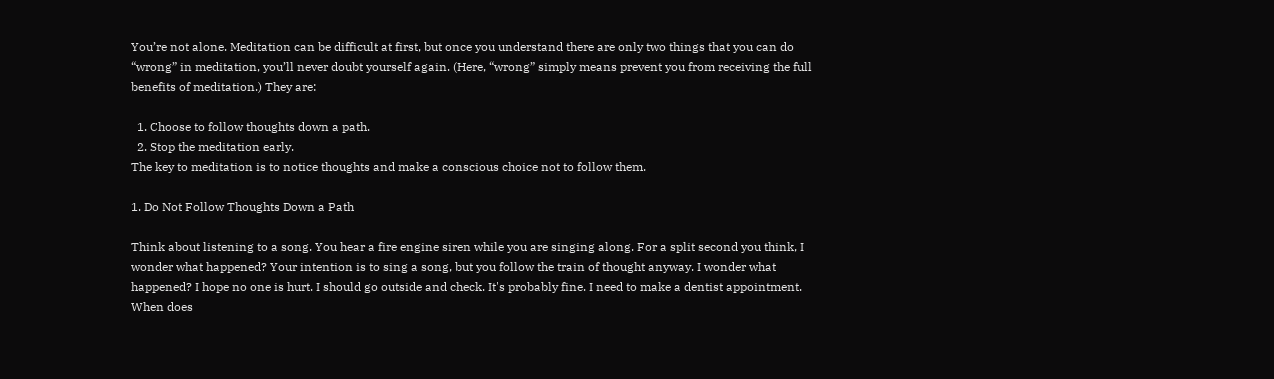You’re not alone. Meditation can be difficult at first, but once you understand there are only two things that you can do “wrong” in meditation, you’ll never doubt yourself again. (Here, “wrong” simply means prevent you from receiving the full benefits of meditation.) They are:

  1. Choose to follow thoughts down a path.
  2. Stop the meditation early.
The key to meditation is to notice thoughts and make a conscious choice not to follow them.

1. Do Not Follow Thoughts Down a Path

Think about listening to a song. You hear a fire engine siren while you are singing along. For a split second you think, I wonder what happened? Your intention is to sing a song, but you follow the train of thought anyway. I wonder what happened? I hope no one is hurt. I should go outside and check. It's probably fine. I need to make a dentist appointment. When does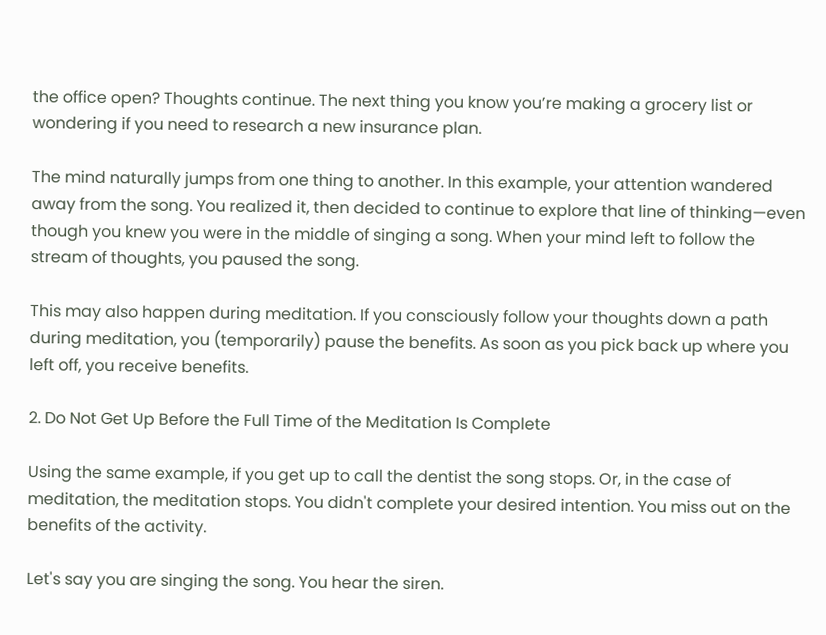the office open? Thoughts continue. The next thing you know you’re making a grocery list or wondering if you need to research a new insurance plan.

The mind naturally jumps from one thing to another. In this example, your attention wandered away from the song. You realized it, then decided to continue to explore that line of thinking—even though you knew you were in the middle of singing a song. When your mind left to follow the stream of thoughts, you paused the song.

This may also happen during meditation. If you consciously follow your thoughts down a path during meditation, you (temporarily) pause the benefits. As soon as you pick back up where you left off, you receive benefits.

2. Do Not Get Up Before the Full Time of the Meditation Is Complete

Using the same example, if you get up to call the dentist the song stops. Or, in the case of meditation, the meditation stops. You didn't complete your desired intention. You miss out on the benefits of the activity.

Let's say you are singing the song. You hear the siren.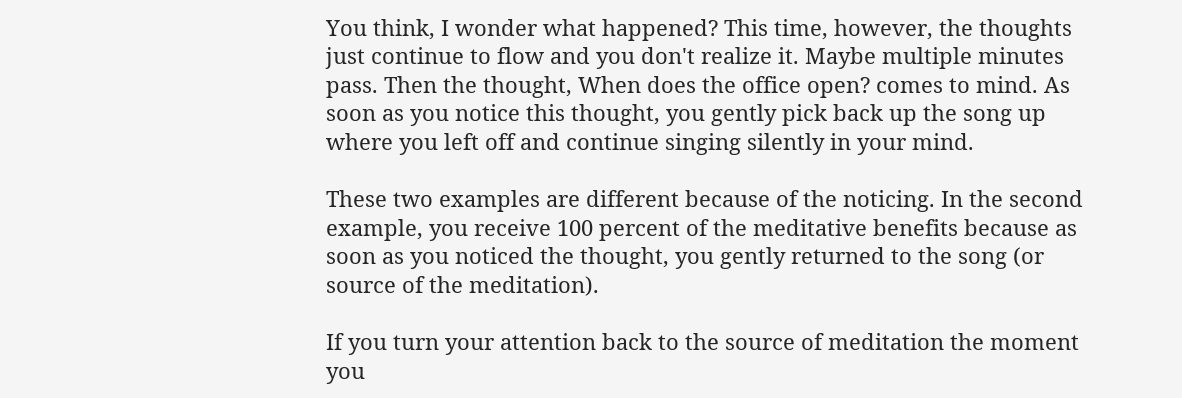You think, I wonder what happened? This time, however, the thoughts just continue to flow and you don't realize it. Maybe multiple minutes pass. Then the thought, When does the office open? comes to mind. As soon as you notice this thought, you gently pick back up the song up where you left off and continue singing silently in your mind.

These two examples are different because of the noticing. In the second example, you receive 100 percent of the meditative benefits because as soon as you noticed the thought, you gently returned to the song (or source of the meditation).

If you turn your attention back to the source of meditation the moment you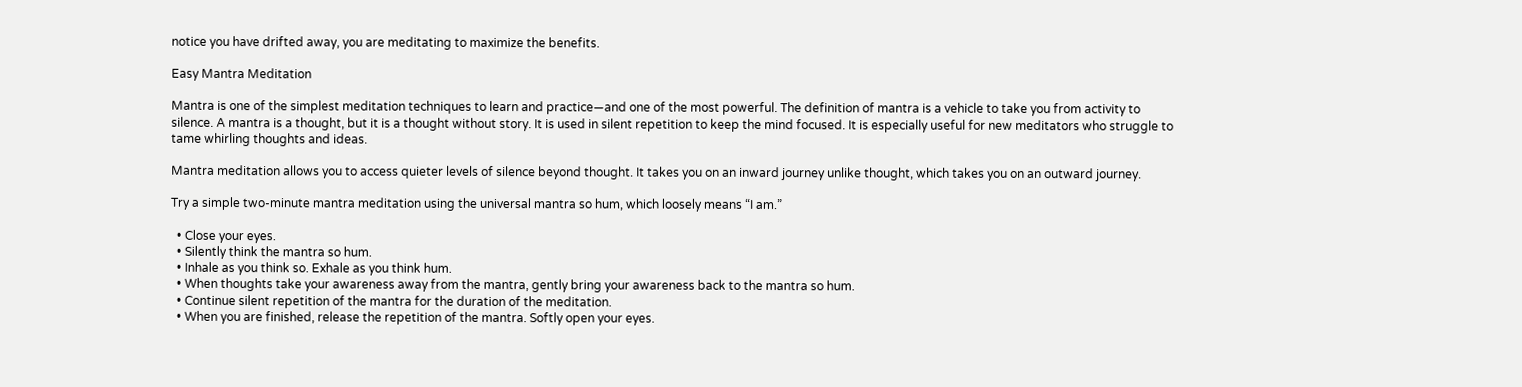notice you have drifted away, you are meditating to maximize the benefits.

Easy Mantra Meditation

Mantra is one of the simplest meditation techniques to learn and practice—and one of the most powerful. The definition of mantra is a vehicle to take you from activity to silence. A mantra is a thought, but it is a thought without story. It is used in silent repetition to keep the mind focused. It is especially useful for new meditators who struggle to tame whirling thoughts and ideas.

Mantra meditation allows you to access quieter levels of silence beyond thought. It takes you on an inward journey unlike thought, which takes you on an outward journey.

Try a simple two-minute mantra meditation using the universal mantra so hum, which loosely means “I am.”

  • Close your eyes.
  • Silently think the mantra so hum.
  • Inhale as you think so. Exhale as you think hum.
  • When thoughts take your awareness away from the mantra, gently bring your awareness back to the mantra so hum.
  • Continue silent repetition of the mantra for the duration of the meditation.
  • When you are finished, release the repetition of the mantra. Softly open your eyes.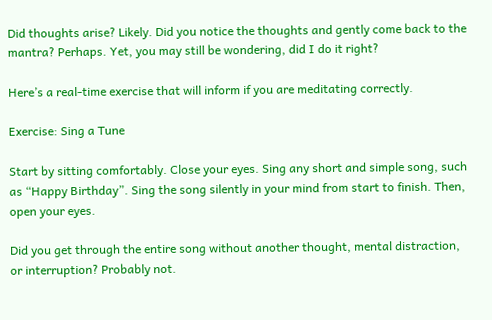Did thoughts arise? Likely. Did you notice the thoughts and gently come back to the mantra? Perhaps. Yet, you may still be wondering, did I do it right?

Here’s a real-time exercise that will inform if you are meditating correctly.

Exercise: Sing a Tune

Start by sitting comfortably. Close your eyes. Sing any short and simple song, such as “Happy Birthday”. Sing the song silently in your mind from start to finish. Then, open your eyes.

Did you get through the entire song without another thought, mental distraction, or interruption? Probably not.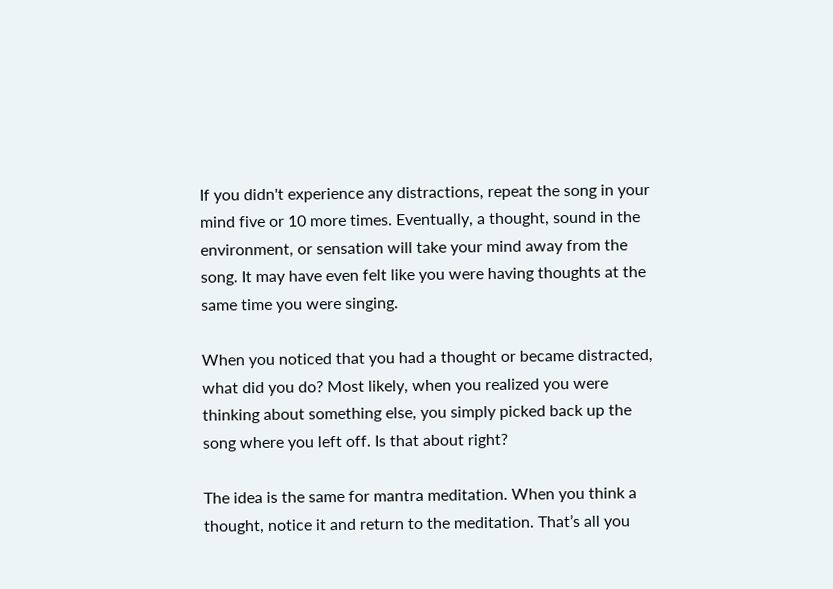If you didn't experience any distractions, repeat the song in your mind five or 10 more times. Eventually, a thought, sound in the environment, or sensation will take your mind away from the song. It may have even felt like you were having thoughts at the same time you were singing.

When you noticed that you had a thought or became distracted, what did you do? Most likely, when you realized you were thinking about something else, you simply picked back up the song where you left off. Is that about right?

The idea is the same for mantra meditation. When you think a thought, notice it and return to the meditation. That’s all you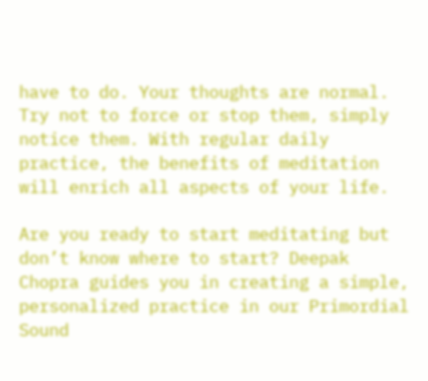have to do. Your thoughts are normal. Try not to force or stop them, simply notice them. With regular daily practice, the benefits of meditation will enrich all aspects of your life.

Are you ready to start meditating but don’t know where to start? Deepak Chopra guides you in creating a simple, personalized practice in our Primordial Sound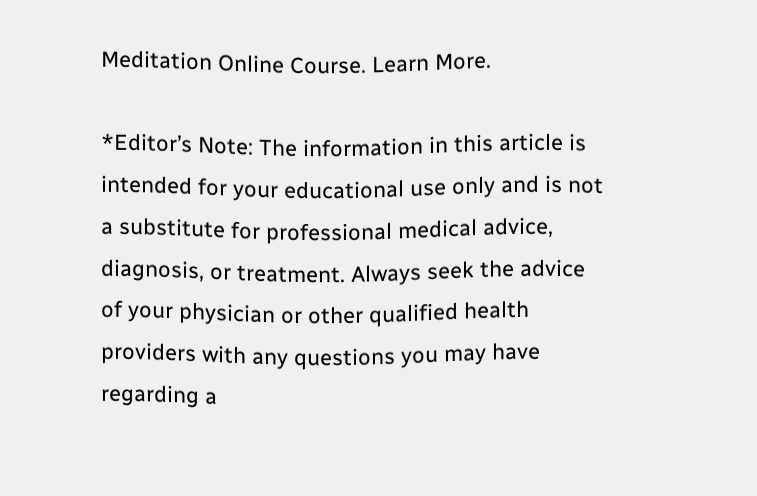Meditation Online Course. Learn More.

*Editor’s Note: The information in this article is intended for your educational use only and is not a substitute for professional medical advice, diagnosis, or treatment. Always seek the advice of your physician or other qualified health providers with any questions you may have regarding a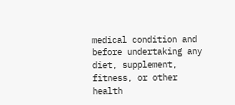medical condition and before undertaking any diet, supplement, fitness, or other health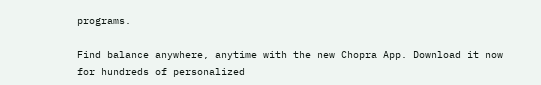programs.

Find balance anywhere, anytime with the new Chopra App. Download it now for hundreds of personalized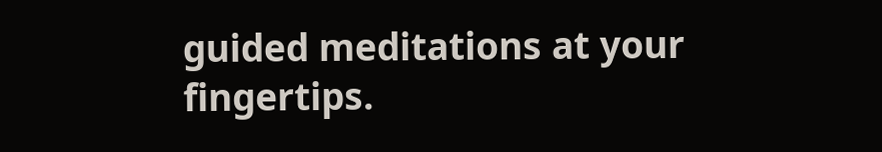guided meditations at your fingertips.